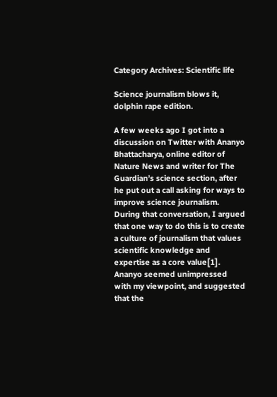Category Archives: Scientific life

Science journalism blows it, dolphin rape edition.

A few weeks ago I got into a discussion on Twitter with Ananyo Bhattacharya, online editor of Nature News and writer for The Guardian’s science section, after he put out a call asking for ways to improve science journalism. During that conversation, I argued that one way to do this is to create a culture of journalism that values scientific knowledge and expertise as a core value[1]. Ananyo seemed unimpressed with my viewpoint, and suggested that the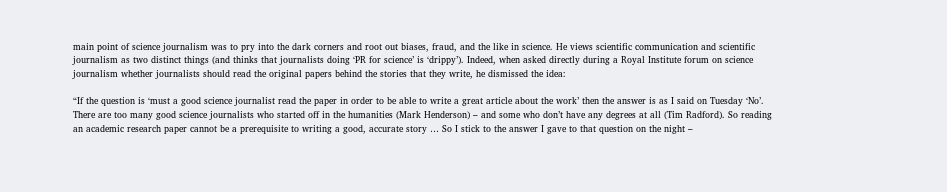main point of science journalism was to pry into the dark corners and root out biases, fraud, and the like in science. He views scientific communication and scientific journalism as two distinct things (and thinks that journalists doing ‘PR for science’ is ‘drippy’). Indeed, when asked directly during a Royal Institute forum on science journalism whether journalists should read the original papers behind the stories that they write, he dismissed the idea:

“If the question is ‘must a good science journalist read the paper in order to be able to write a great article about the work’ then the answer is as I said on Tuesday ‘No’. There are too many good science journalists who started off in the humanities (Mark Henderson) – and some who don’t have any degrees at all (Tim Radford). So reading an academic research paper cannot be a prerequisite to writing a good, accurate story … So I stick to the answer I gave to that question on the night –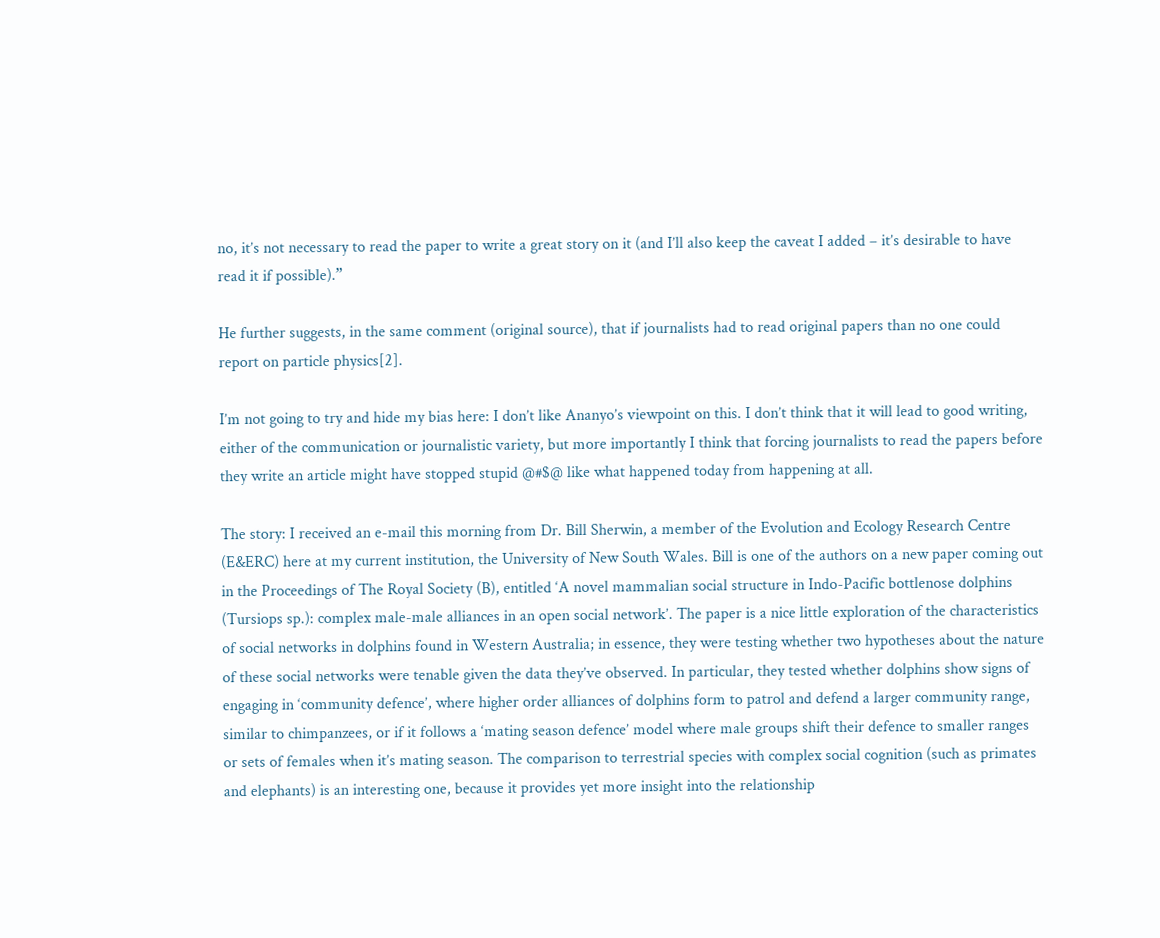no, it’s not necessary to read the paper to write a great story on it (and I’ll also keep the caveat I added – it’s desirable to have read it if possible).”

He further suggests, in the same comment (original source), that if journalists had to read original papers than no one could report on particle physics[2].

I’m not going to try and hide my bias here: I don’t like Ananyo’s viewpoint on this. I don’t think that it will lead to good writing, either of the communication or journalistic variety, but more importantly I think that forcing journalists to read the papers before they write an article might have stopped stupid @#$@ like what happened today from happening at all.

The story: I received an e-mail this morning from Dr. Bill Sherwin, a member of the Evolution and Ecology Research Centre (E&ERC) here at my current institution, the University of New South Wales. Bill is one of the authors on a new paper coming out in the Proceedings of The Royal Society (B), entitled ‘A novel mammalian social structure in Indo-Pacific bottlenose dolphins (Tursiops sp.): complex male-male alliances in an open social network’. The paper is a nice little exploration of the characteristics of social networks in dolphins found in Western Australia; in essence, they were testing whether two hypotheses about the nature of these social networks were tenable given the data they’ve observed. In particular, they tested whether dolphins show signs of engaging in ‘community defence’, where higher order alliances of dolphins form to patrol and defend a larger community range, similar to chimpanzees, or if it follows a ‘mating season defence’ model where male groups shift their defence to smaller ranges or sets of females when it’s mating season. The comparison to terrestrial species with complex social cognition (such as primates and elephants) is an interesting one, because it provides yet more insight into the relationship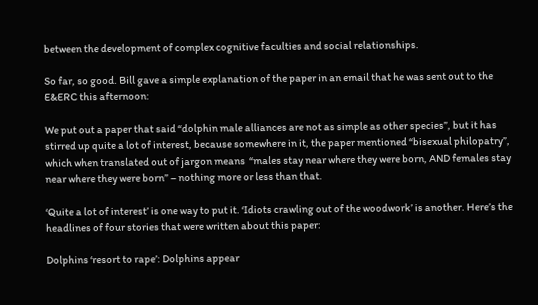between the development of complex cognitive faculties and social relationships.

So far, so good. Bill gave a simple explanation of the paper in an email that he was sent out to the E&ERC this afternoon:

We put out a paper that said “dolphin male alliances are not as simple as other species”, but it has stirred up quite a lot of interest, because somewhere in it, the paper mentioned “bisexual philopatry”, which when translated out of jargon means  “males stay near where they were born, AND females stay near where they were born” – nothing more or less than that.

‘Quite a lot of interest’ is one way to put it. ‘Idiots crawling out of the woodwork’ is another. Here’s the headlines of four stories that were written about this paper:

Dolphins ‘resort to rape’: Dolphins appear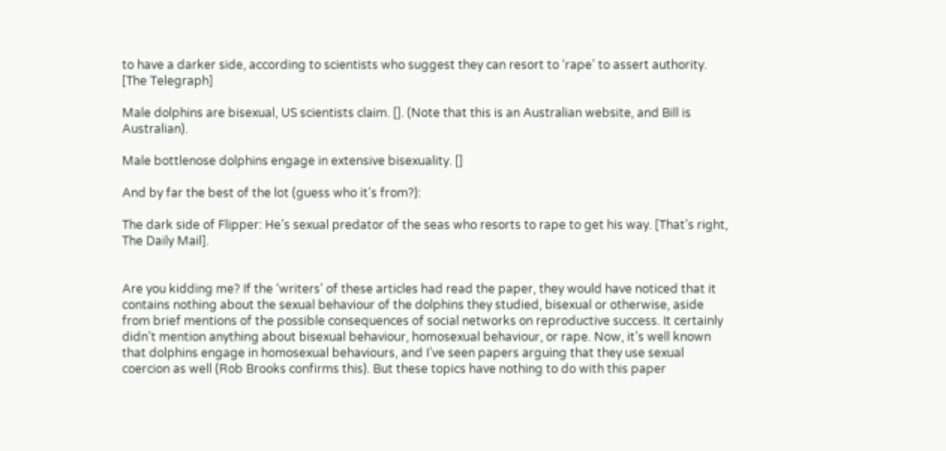to have a darker side, according to scientists who suggest they can resort to ‘rape’ to assert authority. [The Telegraph]

Male dolphins are bisexual, US scientists claim. []. (Note that this is an Australian website, and Bill is Australian).

Male bottlenose dolphins engage in extensive bisexuality. []

And by far the best of the lot (guess who it’s from?):

The dark side of Flipper: He’s sexual predator of the seas who resorts to rape to get his way. [That’s right, The Daily Mail].


Are you kidding me? If the ‘writers’ of these articles had read the paper, they would have noticed that it contains nothing about the sexual behaviour of the dolphins they studied, bisexual or otherwise, aside from brief mentions of the possible consequences of social networks on reproductive success. It certainly didn’t mention anything about bisexual behaviour, homosexual behaviour, or rape. Now, it’s well known that dolphins engage in homosexual behaviours, and I’ve seen papers arguing that they use sexual coercion as well (Rob Brooks confirms this). But these topics have nothing to do with this paper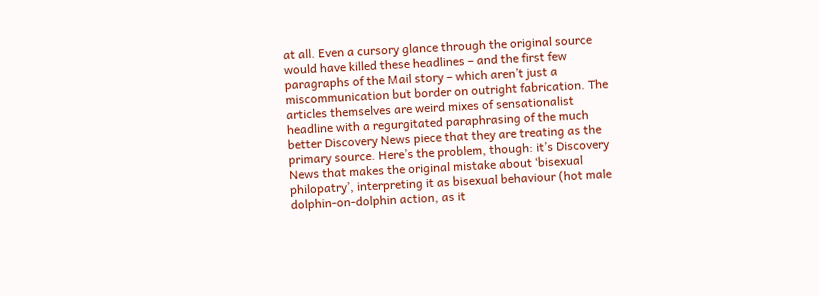at all. Even a cursory glance through the original source would have killed these headlines – and the first few paragraphs of the Mail story – which aren’t just a miscommunication but border on outright fabrication. The articles themselves are weird mixes of sensationalist headline with a regurgitated paraphrasing of the much better Discovery News piece that they are treating as the primary source. Here’s the problem, though: it’s Discovery News that makes the original mistake about ‘bisexual philopatry’, interpreting it as bisexual behaviour (hot male dolphin-on-dolphin action, as it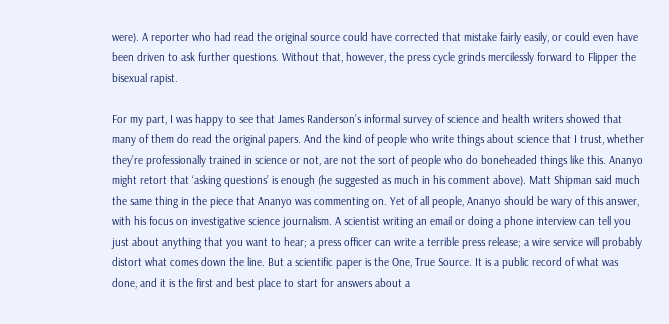were). A reporter who had read the original source could have corrected that mistake fairly easily, or could even have been driven to ask further questions. Without that, however, the press cycle grinds mercilessly forward to Flipper the bisexual rapist.

For my part, I was happy to see that James Randerson’s informal survey of science and health writers showed that many of them do read the original papers. And the kind of people who write things about science that I trust, whether they’re professionally trained in science or not, are not the sort of people who do boneheaded things like this. Ananyo might retort that ‘asking questions’ is enough (he suggested as much in his comment above). Matt Shipman said much the same thing in the piece that Ananyo was commenting on. Yet of all people, Ananyo should be wary of this answer, with his focus on investigative science journalism. A scientist writing an email or doing a phone interview can tell you just about anything that you want to hear; a press officer can write a terrible press release; a wire service will probably distort what comes down the line. But a scientific paper is the One, True Source. It is a public record of what was done, and it is the first and best place to start for answers about a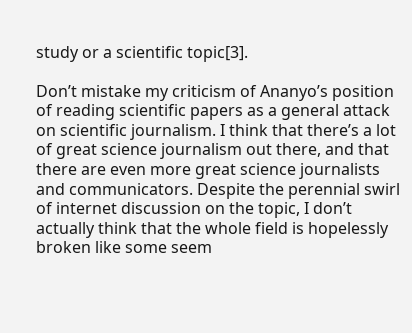study or a scientific topic[3].

Don’t mistake my criticism of Ananyo’s position of reading scientific papers as a general attack on scientific journalism. I think that there’s a lot of great science journalism out there, and that there are even more great science journalists and communicators. Despite the perennial swirl of internet discussion on the topic, I don’t actually think that the whole field is hopelessly broken like some seem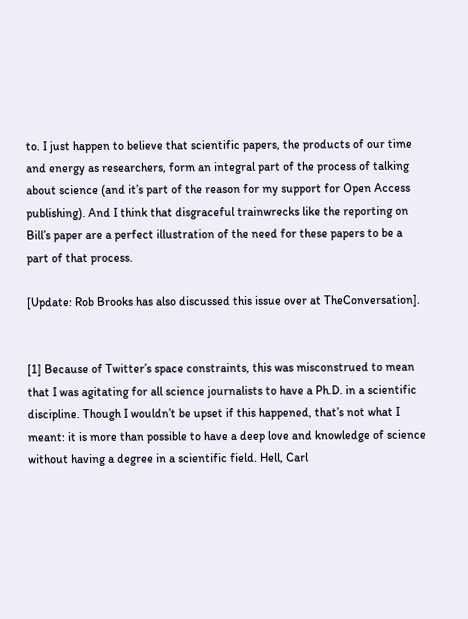to. I just happen to believe that scientific papers, the products of our time and energy as researchers, form an integral part of the process of talking about science (and it’s part of the reason for my support for Open Access publishing). And I think that disgraceful trainwrecks like the reporting on Bill’s paper are a perfect illustration of the need for these papers to be a part of that process.

[Update: Rob Brooks has also discussed this issue over at TheConversation].


[1] Because of Twitter’s space constraints, this was misconstrued to mean that I was agitating for all science journalists to have a Ph.D. in a scientific discipline. Though I wouldn’t be upset if this happened, that’s not what I meant: it is more than possible to have a deep love and knowledge of science without having a degree in a scientific field. Hell, Carl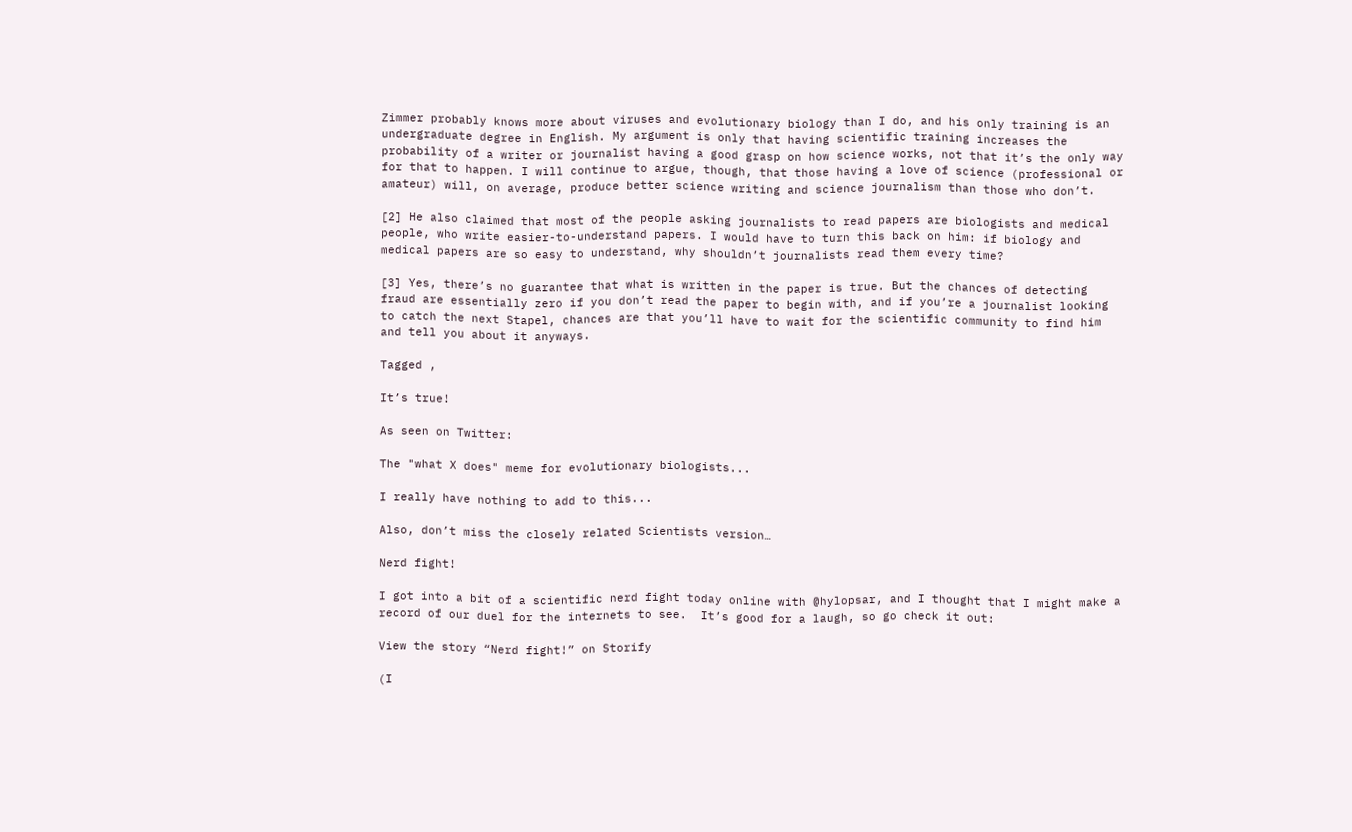Zimmer probably knows more about viruses and evolutionary biology than I do, and his only training is an undergraduate degree in English. My argument is only that having scientific training increases the probability of a writer or journalist having a good grasp on how science works, not that it’s the only way for that to happen. I will continue to argue, though, that those having a love of science (professional or amateur) will, on average, produce better science writing and science journalism than those who don’t.

[2] He also claimed that most of the people asking journalists to read papers are biologists and medical people, who write easier-to-understand papers. I would have to turn this back on him: if biology and medical papers are so easy to understand, why shouldn’t journalists read them every time?

[3] Yes, there’s no guarantee that what is written in the paper is true. But the chances of detecting fraud are essentially zero if you don’t read the paper to begin with, and if you’re a journalist looking to catch the next Stapel, chances are that you’ll have to wait for the scientific community to find him and tell you about it anyways.

Tagged ,

It’s true!

As seen on Twitter:

The "what X does" meme for evolutionary biologists...

I really have nothing to add to this...

Also, don’t miss the closely related Scientists version…

Nerd fight!

I got into a bit of a scientific nerd fight today online with @hylopsar, and I thought that I might make a record of our duel for the internets to see.  It’s good for a laugh, so go check it out:

View the story “Nerd fight!” on Storify

(I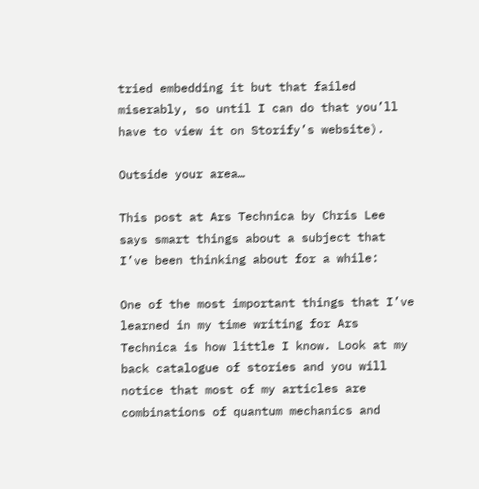tried embedding it but that failed miserably, so until I can do that you’ll have to view it on Storify’s website).

Outside your area…

This post at Ars Technica by Chris Lee says smart things about a subject that I’ve been thinking about for a while:

One of the most important things that I’ve learned in my time writing for Ars Technica is how little I know. Look at my back catalogue of stories and you will notice that most of my articles are combinations of quantum mechanics and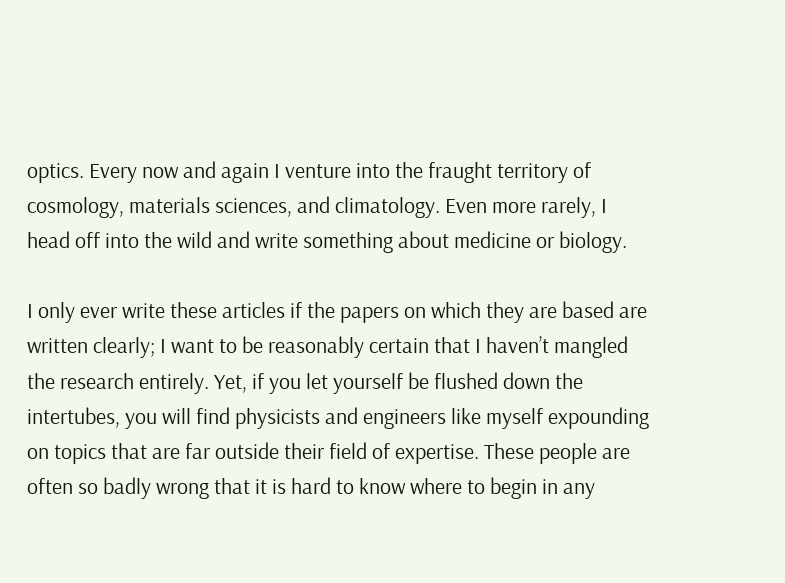optics. Every now and again I venture into the fraught territory of cosmology, materials sciences, and climatology. Even more rarely, I head off into the wild and write something about medicine or biology.

I only ever write these articles if the papers on which they are based are written clearly; I want to be reasonably certain that I haven’t mangled the research entirely. Yet, if you let yourself be flushed down the intertubes, you will find physicists and engineers like myself expounding on topics that are far outside their field of expertise. These people are often so badly wrong that it is hard to know where to begin in any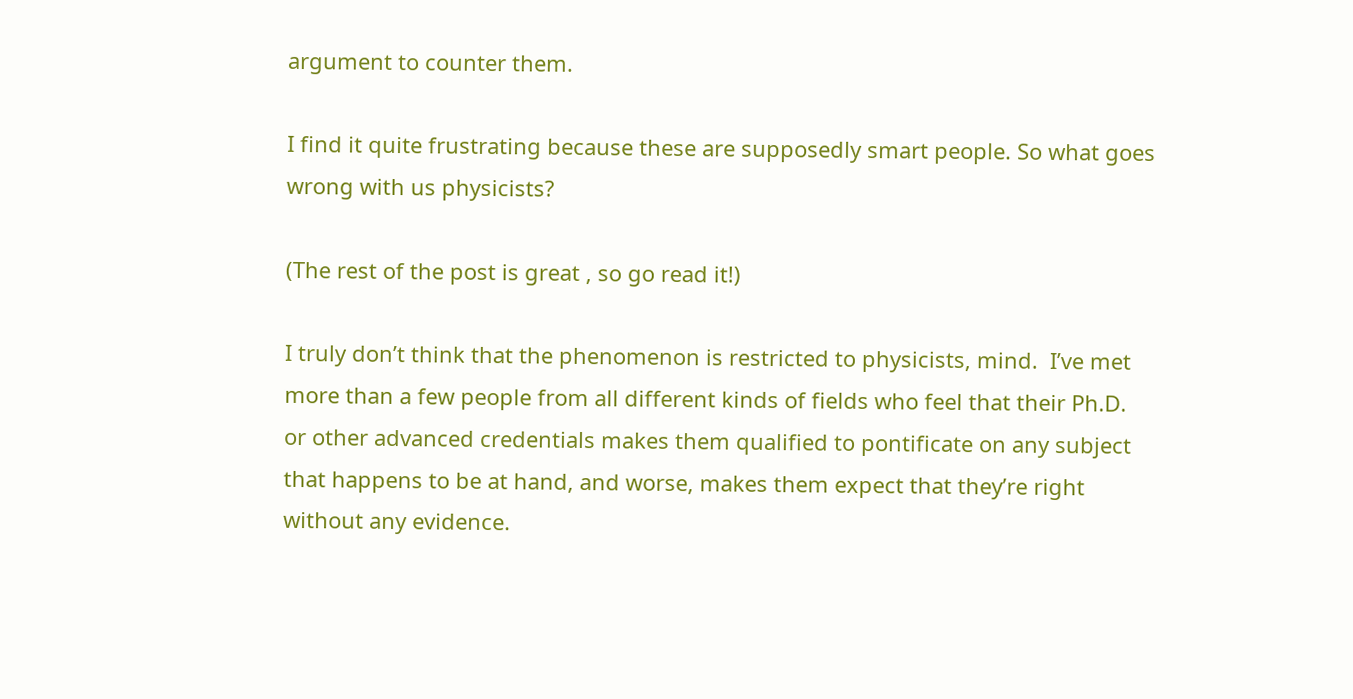argument to counter them.

I find it quite frustrating because these are supposedly smart people. So what goes wrong with us physicists?

(The rest of the post is great , so go read it!)

I truly don’t think that the phenomenon is restricted to physicists, mind.  I’ve met more than a few people from all different kinds of fields who feel that their Ph.D. or other advanced credentials makes them qualified to pontificate on any subject that happens to be at hand, and worse, makes them expect that they’re right without any evidence.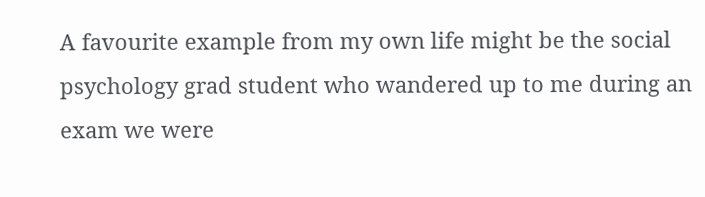A favourite example from my own life might be the social psychology grad student who wandered up to me during an exam we were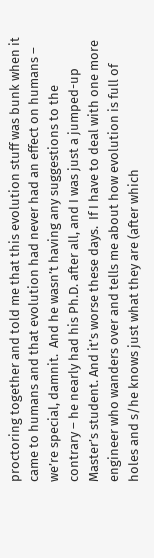proctoring together and told me that this evolution stuff was bunk when it came to humans and that evolution had never had an effect on humans – we’re special, damnit.  And he wasn’t having any suggestions to the contrary – he nearly had his Ph.D. after all, and I was just a jumped-up Master’s student. And it’s worse these days.  If I have to deal with one more engineer who wanders over and tells me about how evolution is full of holes and s/he knows just what they are (after which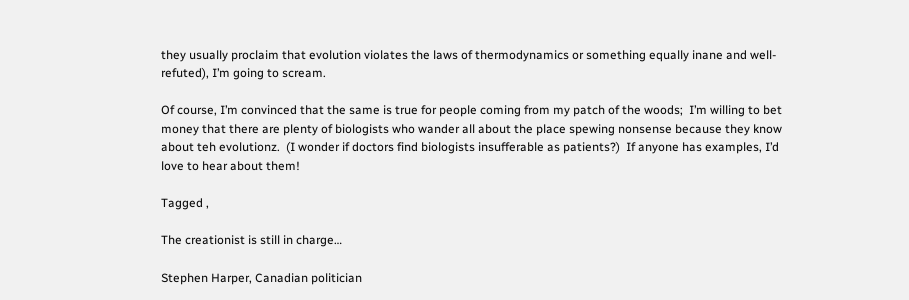they usually proclaim that evolution violates the laws of thermodynamics or something equally inane and well-refuted), I’m going to scream.

Of course, I’m convinced that the same is true for people coming from my patch of the woods;  I’m willing to bet money that there are plenty of biologists who wander all about the place spewing nonsense because they know about teh evolutionz.  (I wonder if doctors find biologists insufferable as patients?)  If anyone has examples, I’d love to hear about them!

Tagged ,

The creationist is still in charge…

Stephen Harper, Canadian politician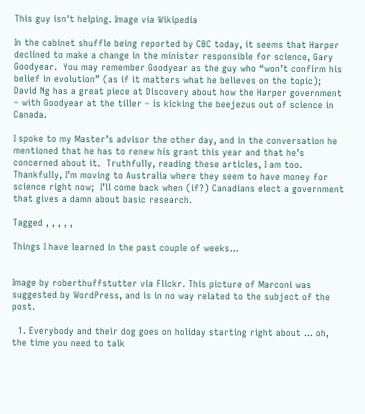This guy isn't helping. Image via Wikipedia

In the cabinet shuffle being reported by CBC today, it seems that Harper declined to make a change in the minister responsible for science, Gary Goodyear.  You may remember Goodyear as the guy who “won’t confirm his belief in evolution” (as if it matters what he believes on the topic);  David Ng has a great piece at Discovery about how the Harper government – with Goodyear at the tiller – is kicking the beejezus out of science in Canada.

I spoke to my Master’s advisor the other day, and in the conversation he mentioned that he has to renew his grant this year and that he’s concerned about it.  Truthfully, reading these articles, I am too.  Thankfully, I’m moving to Australia where they seem to have money for science right now;  I’ll come back when (if?) Canadians elect a government that gives a damn about basic research.

Tagged , , , , ,

Things I have learned in the past couple of weeks…


Image by roberthuffstutter via Flickr. This picture of Marconi was suggested by WordPress, and is in no way related to the subject of the post.

  1. Everybody and their dog goes on holiday starting right about … oh, the time you need to talk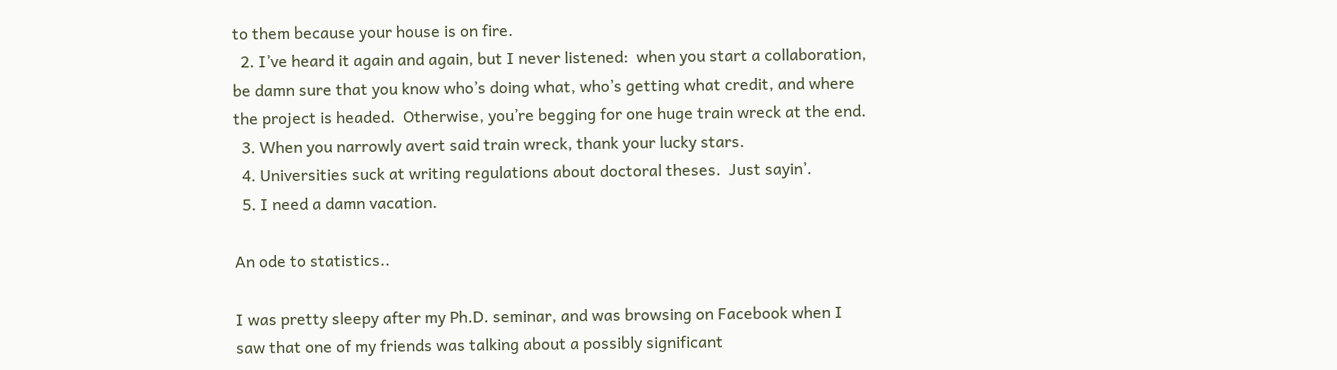to them because your house is on fire.
  2. I’ve heard it again and again, but I never listened:  when you start a collaboration, be damn sure that you know who’s doing what, who’s getting what credit, and where the project is headed.  Otherwise, you’re begging for one huge train wreck at the end.
  3. When you narrowly avert said train wreck, thank your lucky stars.
  4. Universities suck at writing regulations about doctoral theses.  Just sayin’.
  5. I need a damn vacation.

An ode to statistics..

I was pretty sleepy after my Ph.D. seminar, and was browsing on Facebook when I saw that one of my friends was talking about a possibly significant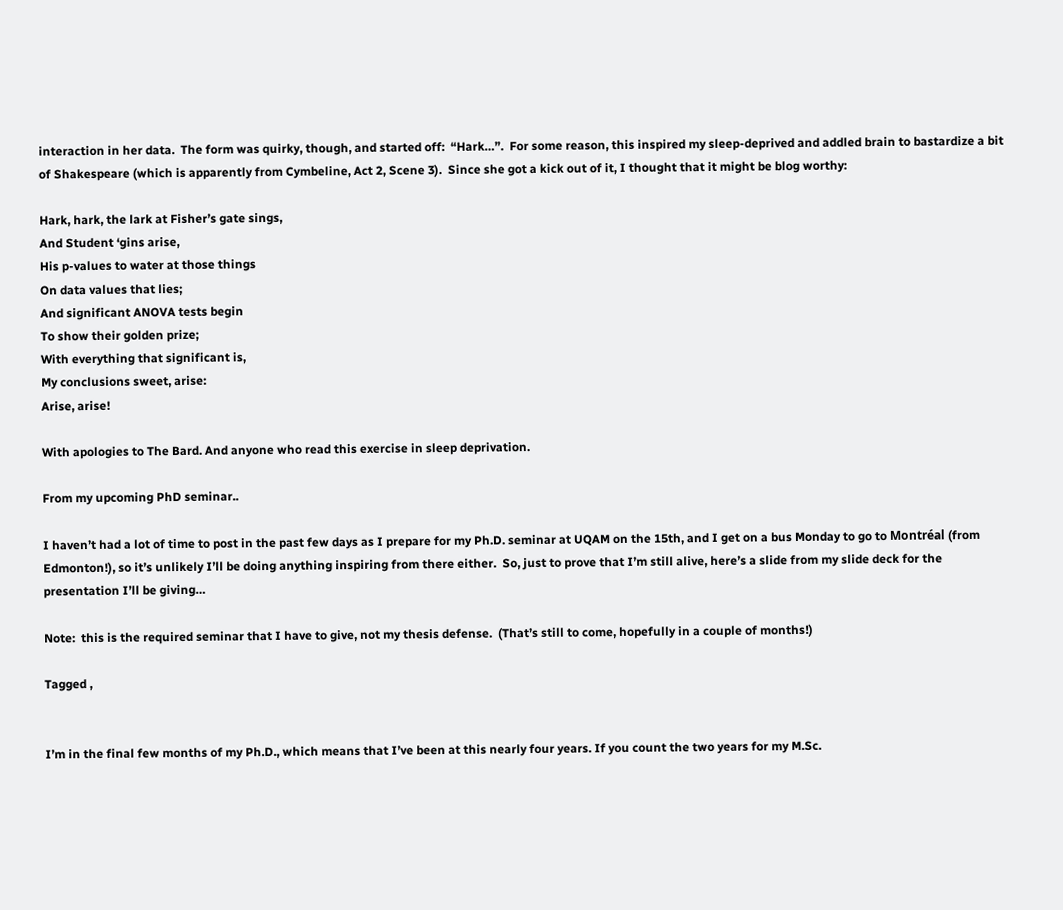interaction in her data.  The form was quirky, though, and started off:  “Hark…”.  For some reason, this inspired my sleep-deprived and addled brain to bastardize a bit of Shakespeare (which is apparently from Cymbeline, Act 2, Scene 3).  Since she got a kick out of it, I thought that it might be blog worthy:

Hark, hark, the lark at Fisher’s gate sings,
And Student ‘gins arise,
His p-values to water at those things
On data values that lies;
And significant ANOVA tests begin
To show their golden prize;
With everything that significant is,
My conclusions sweet, arise:
Arise, arise!

With apologies to The Bard. And anyone who read this exercise in sleep deprivation.

From my upcoming PhD seminar..

I haven’t had a lot of time to post in the past few days as I prepare for my Ph.D. seminar at UQAM on the 15th, and I get on a bus Monday to go to Montréal (from Edmonton!), so it’s unlikely I’ll be doing anything inspiring from there either.  So, just to prove that I’m still alive, here’s a slide from my slide deck for the presentation I’ll be giving…

Note:  this is the required seminar that I have to give, not my thesis defense.  (That’s still to come, hopefully in a couple of months!)

Tagged ,


I’m in the final few months of my Ph.D., which means that I’ve been at this nearly four years. If you count the two years for my M.Sc.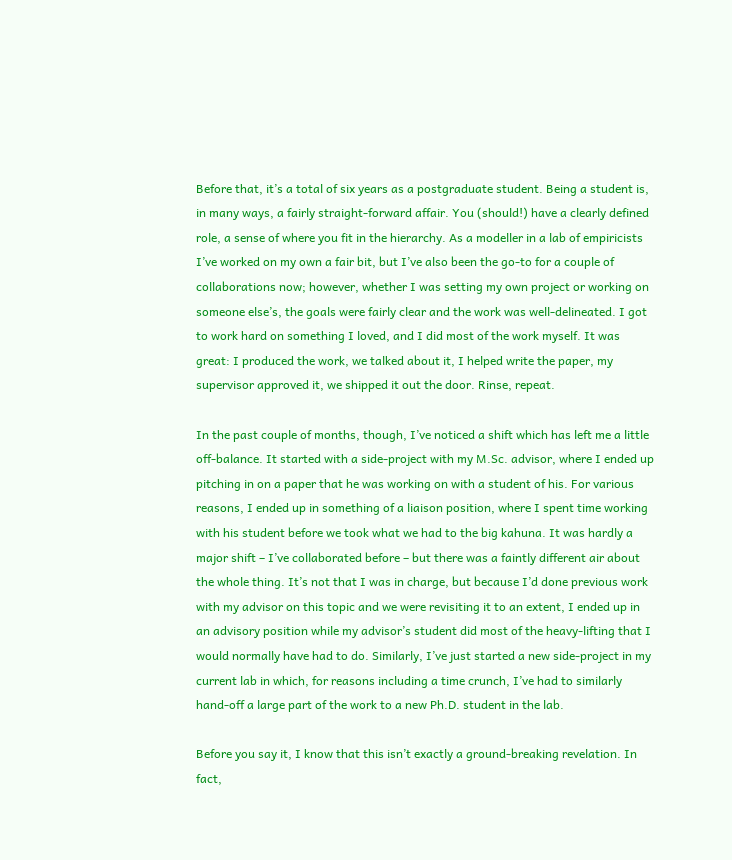Before that, it’s a total of six years as a postgraduate student. Being a student is, in many ways, a fairly straight-forward affair. You (should!) have a clearly defined role, a sense of where you fit in the hierarchy. As a modeller in a lab of empiricists I’ve worked on my own a fair bit, but I’ve also been the go-to for a couple of collaborations now; however, whether I was setting my own project or working on someone else’s, the goals were fairly clear and the work was well-delineated. I got to work hard on something I loved, and I did most of the work myself. It was great: I produced the work, we talked about it, I helped write the paper, my supervisor approved it, we shipped it out the door. Rinse, repeat.

In the past couple of months, though, I’ve noticed a shift which has left me a little off-balance. It started with a side-project with my M.Sc. advisor, where I ended up pitching in on a paper that he was working on with a student of his. For various reasons, I ended up in something of a liaison position, where I spent time working with his student before we took what we had to the big kahuna. It was hardly a major shift – I’ve collaborated before – but there was a faintly different air about the whole thing. It’s not that I was in charge, but because I’d done previous work with my advisor on this topic and we were revisiting it to an extent, I ended up in an advisory position while my advisor’s student did most of the heavy-lifting that I would normally have had to do. Similarly, I’ve just started a new side-project in my current lab in which, for reasons including a time crunch, I’ve had to similarly hand-off a large part of the work to a new Ph.D. student in the lab.

Before you say it, I know that this isn’t exactly a ground-breaking revelation. In fact,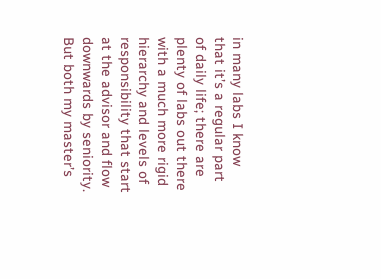in many labs I know that it’s a regular part of daily life; there are plenty of labs out there with a much more rigid hierarchy and levels of responsibility that start at the advisor and flow downwards by seniority. But both my master’s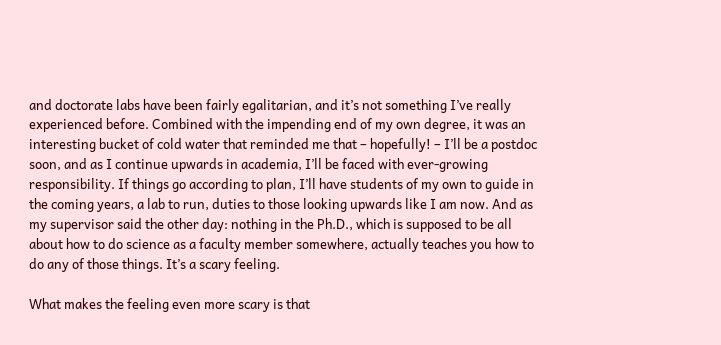and doctorate labs have been fairly egalitarian, and it’s not something I’ve really experienced before. Combined with the impending end of my own degree, it was an interesting bucket of cold water that reminded me that – hopefully! – I’ll be a postdoc soon, and as I continue upwards in academia, I’ll be faced with ever-growing responsibility. If things go according to plan, I’ll have students of my own to guide in the coming years, a lab to run, duties to those looking upwards like I am now. And as my supervisor said the other day: nothing in the Ph.D., which is supposed to be all about how to do science as a faculty member somewhere, actually teaches you how to do any of those things. It’s a scary feeling.

What makes the feeling even more scary is that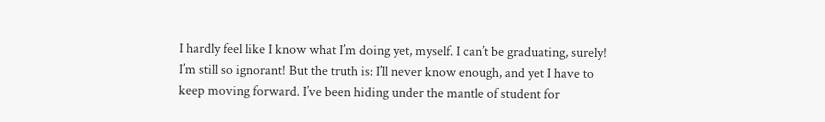I hardly feel like I know what I’m doing yet, myself. I can’t be graduating, surely! I’m still so ignorant! But the truth is: I’ll never know enough, and yet I have to keep moving forward. I’ve been hiding under the mantle of student for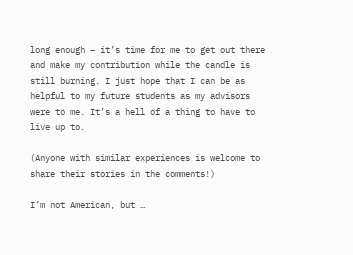long enough – it’s time for me to get out there and make my contribution while the candle is still burning. I just hope that I can be as helpful to my future students as my advisors were to me. It’s a hell of a thing to have to live up to.

(Anyone with similar experiences is welcome to share their stories in the comments!)

I’m not American, but …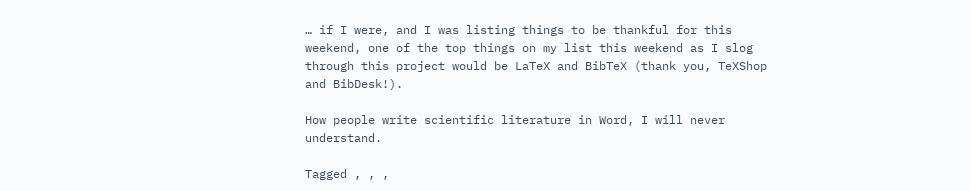… if I were, and I was listing things to be thankful for this weekend, one of the top things on my list this weekend as I slog through this project would be LaTeX and BibTeX (thank you, TeXShop and BibDesk!).

How people write scientific literature in Word, I will never understand.

Tagged , , ,